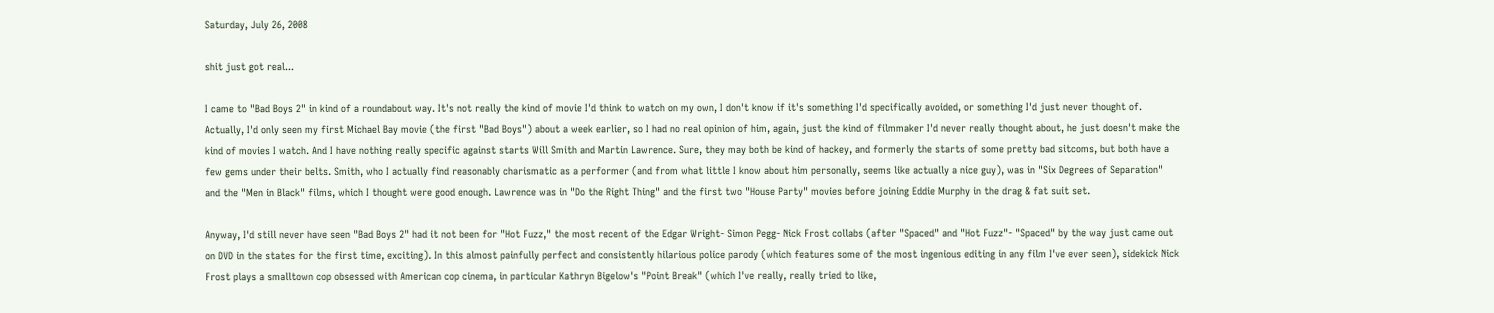Saturday, July 26, 2008

shit just got real...

I came to "Bad Boys 2" in kind of a roundabout way. It's not really the kind of movie I'd think to watch on my own, I don't know if it's something I'd specifically avoided, or something I'd just never thought of. Actually, I'd only seen my first Michael Bay movie (the first "Bad Boys") about a week earlier, so I had no real opinion of him, again, just the kind of filmmaker I'd never really thought about, he just doesn't make the kind of movies I watch. And I have nothing really specific against starts Will Smith and Martin Lawrence. Sure, they may both be kind of hackey, and formerly the starts of some pretty bad sitcoms, but both have a few gems under their belts. Smith, who I actually find reasonably charismatic as a performer (and from what little I know about him personally, seems like actually a nice guy), was in "Six Degrees of Separation" and the "Men in Black" films, which I thought were good enough. Lawrence was in "Do the Right Thing" and the first two "House Party" movies before joining Eddie Murphy in the drag & fat suit set.

Anyway, I'd still never have seen "Bad Boys 2" had it not been for "Hot Fuzz," the most recent of the Edgar Wright- Simon Pegg- Nick Frost collabs (after "Spaced" and "Hot Fuzz"- "Spaced" by the way just came out on DVD in the states for the first time, exciting). In this almost painfully perfect and consistently hilarious police parody (which features some of the most ingenious editing in any film I've ever seen), sidekick Nick Frost plays a smalltown cop obsessed with American cop cinema, in particular Kathryn Bigelow's "Point Break" (which I've really, really tried to like,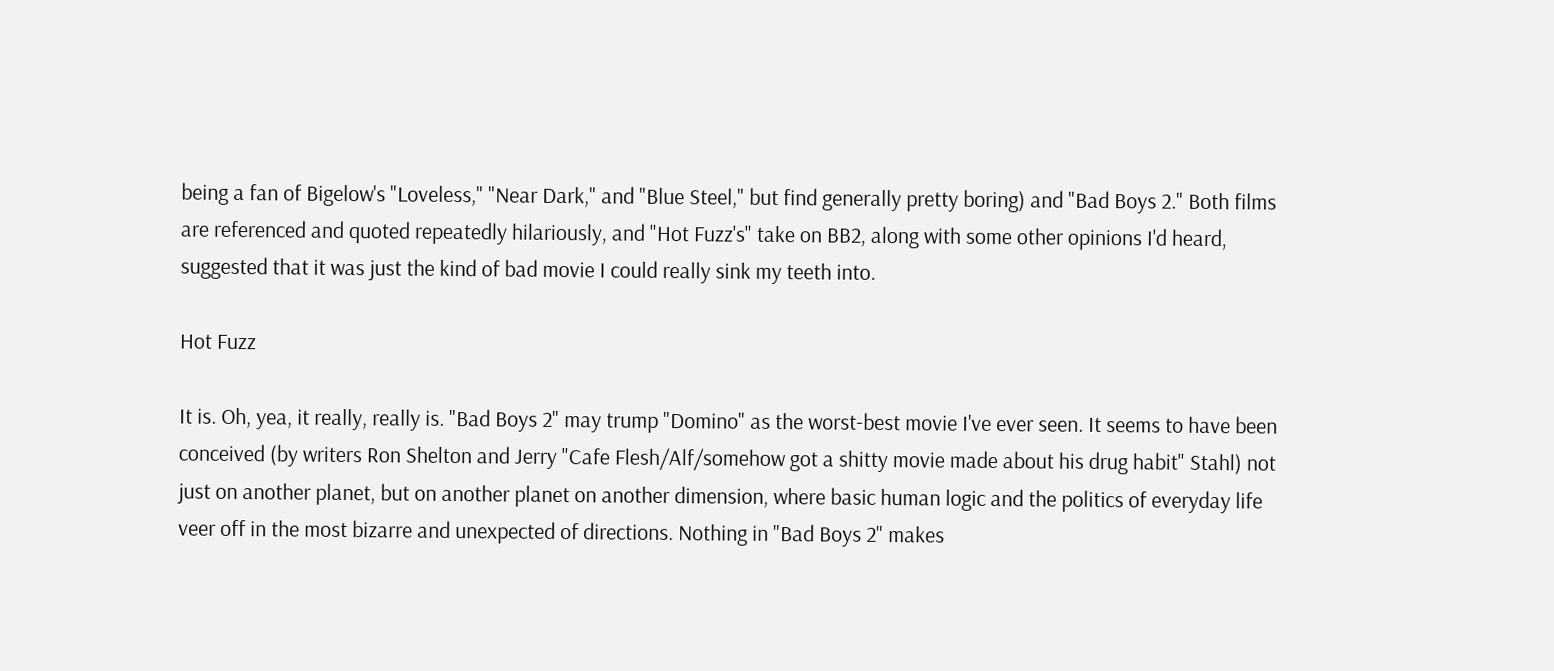being a fan of Bigelow's "Loveless," "Near Dark," and "Blue Steel," but find generally pretty boring) and "Bad Boys 2." Both films are referenced and quoted repeatedly hilariously, and "Hot Fuzz's" take on BB2, along with some other opinions I'd heard, suggested that it was just the kind of bad movie I could really sink my teeth into.

Hot Fuzz

It is. Oh, yea, it really, really is. "Bad Boys 2" may trump "Domino" as the worst-best movie I've ever seen. It seems to have been conceived (by writers Ron Shelton and Jerry "Cafe Flesh/Alf/somehow got a shitty movie made about his drug habit" Stahl) not just on another planet, but on another planet on another dimension, where basic human logic and the politics of everyday life veer off in the most bizarre and unexpected of directions. Nothing in "Bad Boys 2" makes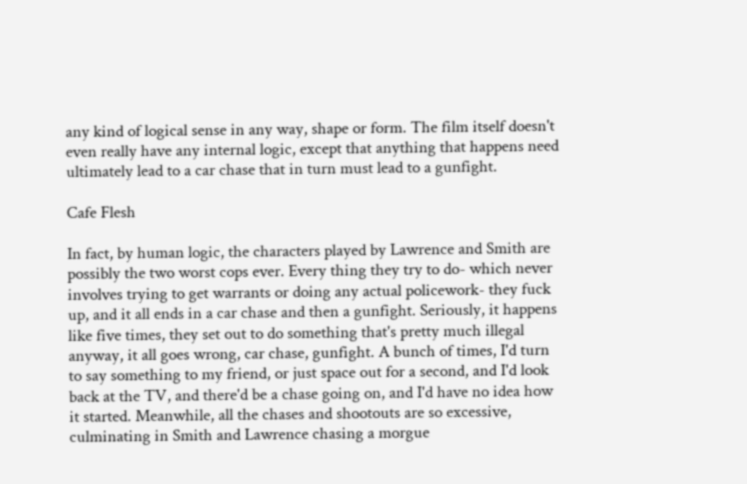any kind of logical sense in any way, shape or form. The film itself doesn't even really have any internal logic, except that anything that happens need ultimately lead to a car chase that in turn must lead to a gunfight.

Cafe Flesh

In fact, by human logic, the characters played by Lawrence and Smith are possibly the two worst cops ever. Every thing they try to do- which never involves trying to get warrants or doing any actual policework- they fuck up, and it all ends in a car chase and then a gunfight. Seriously, it happens like five times, they set out to do something that's pretty much illegal anyway, it all goes wrong, car chase, gunfight. A bunch of times, I'd turn to say something to my friend, or just space out for a second, and I'd look back at the TV, and there'd be a chase going on, and I'd have no idea how it started. Meanwhile, all the chases and shootouts are so excessive, culminating in Smith and Lawrence chasing a morgue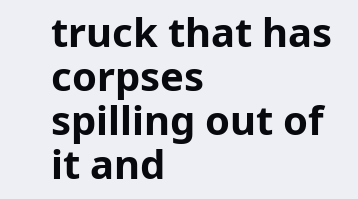truck that has corpses spilling out of it and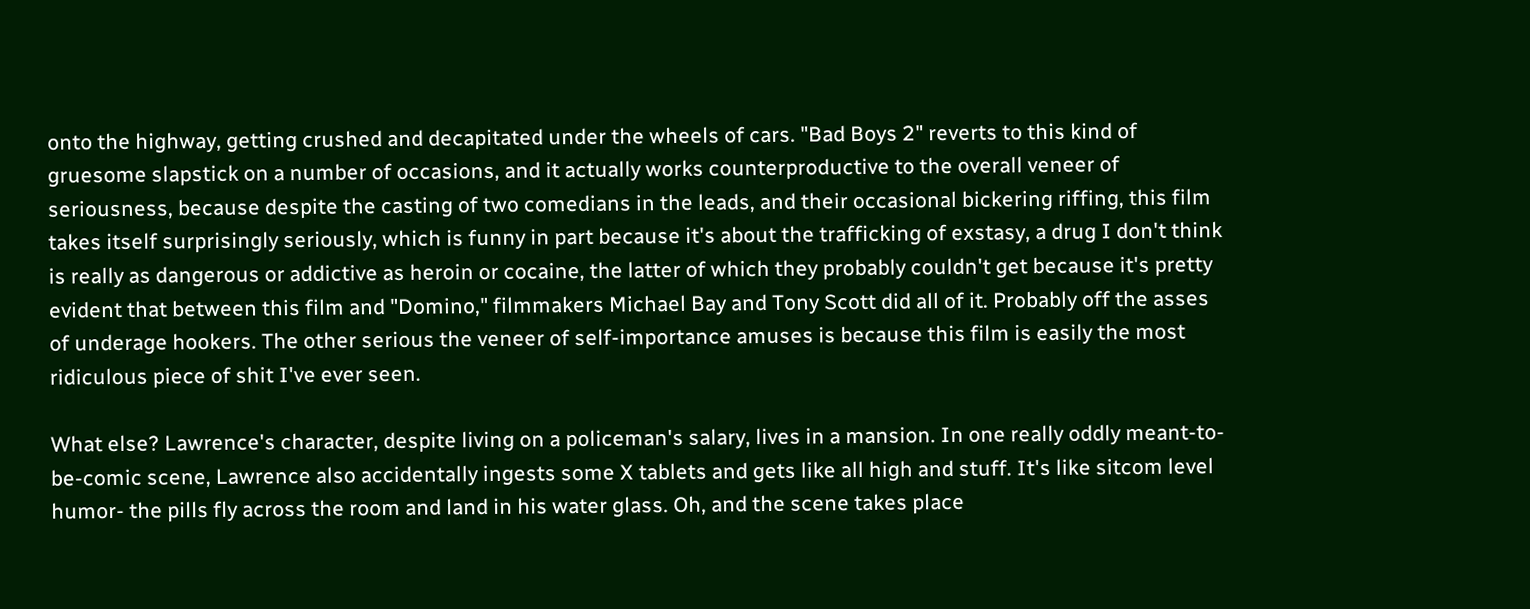onto the highway, getting crushed and decapitated under the wheels of cars. "Bad Boys 2" reverts to this kind of gruesome slapstick on a number of occasions, and it actually works counterproductive to the overall veneer of seriousness, because despite the casting of two comedians in the leads, and their occasional bickering riffing, this film takes itself surprisingly seriously, which is funny in part because it's about the trafficking of exstasy, a drug I don't think is really as dangerous or addictive as heroin or cocaine, the latter of which they probably couldn't get because it's pretty evident that between this film and "Domino," filmmakers Michael Bay and Tony Scott did all of it. Probably off the asses of underage hookers. The other serious the veneer of self-importance amuses is because this film is easily the most ridiculous piece of shit I've ever seen.

What else? Lawrence's character, despite living on a policeman's salary, lives in a mansion. In one really oddly meant-to-be-comic scene, Lawrence also accidentally ingests some X tablets and gets like all high and stuff. It's like sitcom level humor- the pills fly across the room and land in his water glass. Oh, and the scene takes place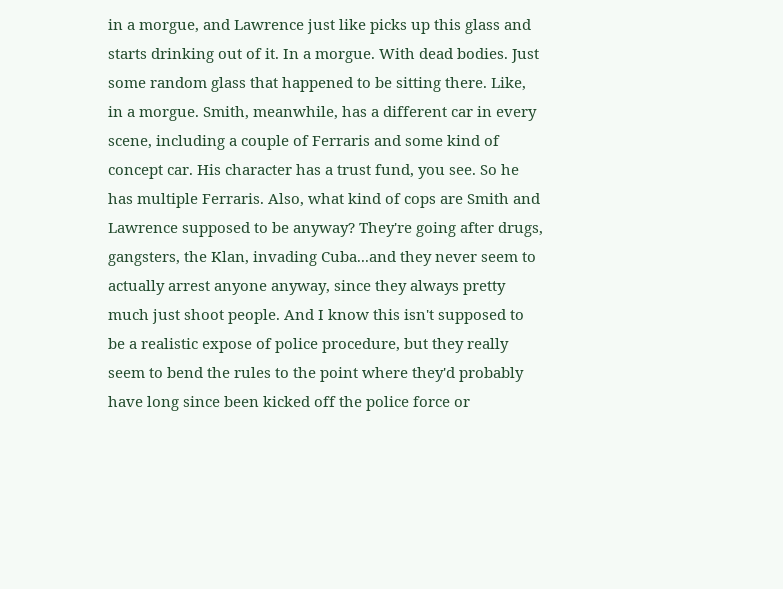in a morgue, and Lawrence just like picks up this glass and starts drinking out of it. In a morgue. With dead bodies. Just some random glass that happened to be sitting there. Like, in a morgue. Smith, meanwhile, has a different car in every scene, including a couple of Ferraris and some kind of concept car. His character has a trust fund, you see. So he has multiple Ferraris. Also, what kind of cops are Smith and Lawrence supposed to be anyway? They're going after drugs, gangsters, the Klan, invading Cuba...and they never seem to actually arrest anyone anyway, since they always pretty much just shoot people. And I know this isn't supposed to be a realistic expose of police procedure, but they really seem to bend the rules to the point where they'd probably have long since been kicked off the police force or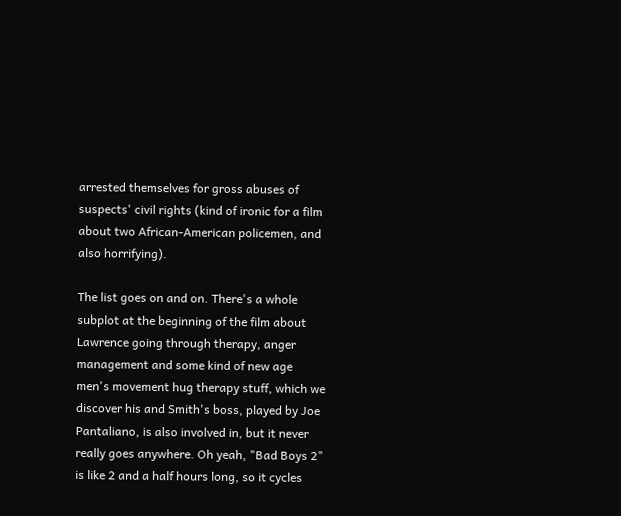arrested themselves for gross abuses of suspects' civil rights (kind of ironic for a film about two African-American policemen, and also horrifying).

The list goes on and on. There's a whole subplot at the beginning of the film about Lawrence going through therapy, anger management and some kind of new age men's movement hug therapy stuff, which we discover his and Smith's boss, played by Joe Pantaliano, is also involved in, but it never really goes anywhere. Oh yeah, "Bad Boys 2" is like 2 and a half hours long, so it cycles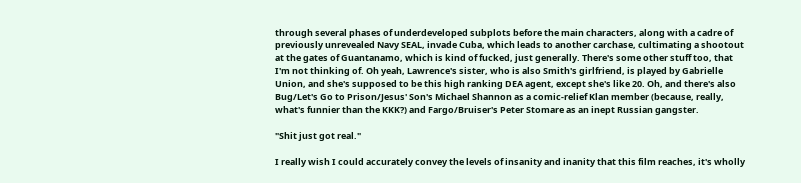through several phases of underdeveloped subplots before the main characters, along with a cadre of previously unrevealed Navy SEAL, invade Cuba, which leads to another carchase, cultimating a shootout at the gates of Guantanamo, which is kind of fucked, just generally. There's some other stuff too, that I'm not thinking of. Oh yeah, Lawrence's sister, who is also Smith's girlfriend, is played by Gabrielle Union, and she's supposed to be this high ranking DEA agent, except she's like 20. Oh, and there's also Bug/Let's Go to Prison/Jesus' Son's Michael Shannon as a comic-relief Klan member (because, really, what's funnier than the KKK?) and Fargo/Bruiser's Peter Stomare as an inept Russian gangster.

"Shit just got real."

I really wish I could accurately convey the levels of insanity and inanity that this film reaches, it's wholly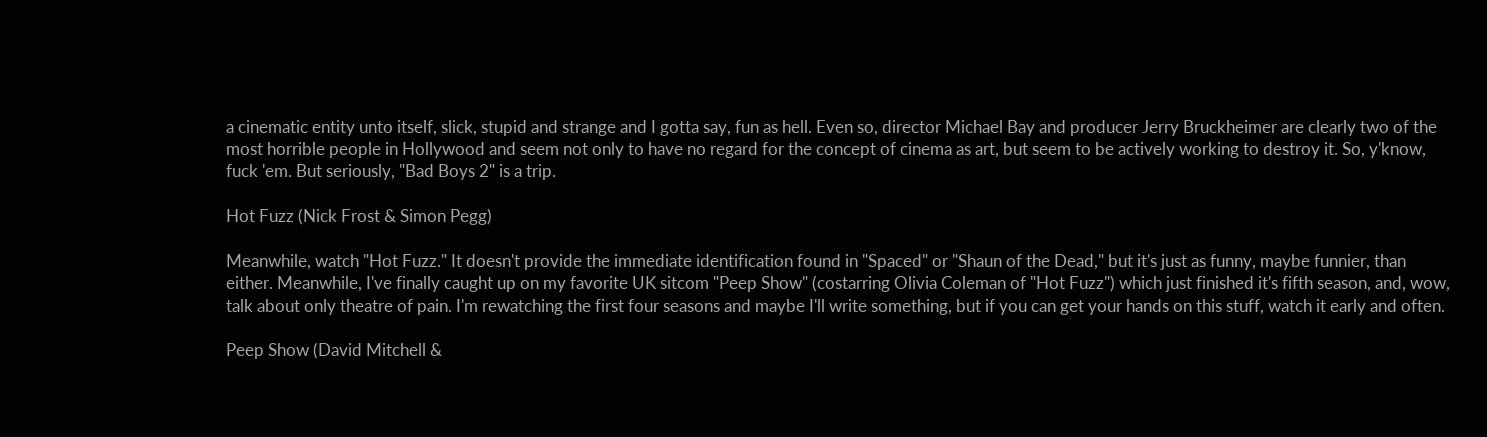a cinematic entity unto itself, slick, stupid and strange and I gotta say, fun as hell. Even so, director Michael Bay and producer Jerry Bruckheimer are clearly two of the most horrible people in Hollywood and seem not only to have no regard for the concept of cinema as art, but seem to be actively working to destroy it. So, y'know, fuck 'em. But seriously, "Bad Boys 2" is a trip.

Hot Fuzz (Nick Frost & Simon Pegg)

Meanwhile, watch "Hot Fuzz." It doesn't provide the immediate identification found in "Spaced" or "Shaun of the Dead," but it's just as funny, maybe funnier, than either. Meanwhile, I've finally caught up on my favorite UK sitcom "Peep Show" (costarring Olivia Coleman of "Hot Fuzz") which just finished it's fifth season, and, wow, talk about only theatre of pain. I'm rewatching the first four seasons and maybe I'll write something, but if you can get your hands on this stuff, watch it early and often.

Peep Show (David Mitchell &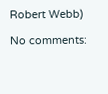Robert Webb)

No comments: